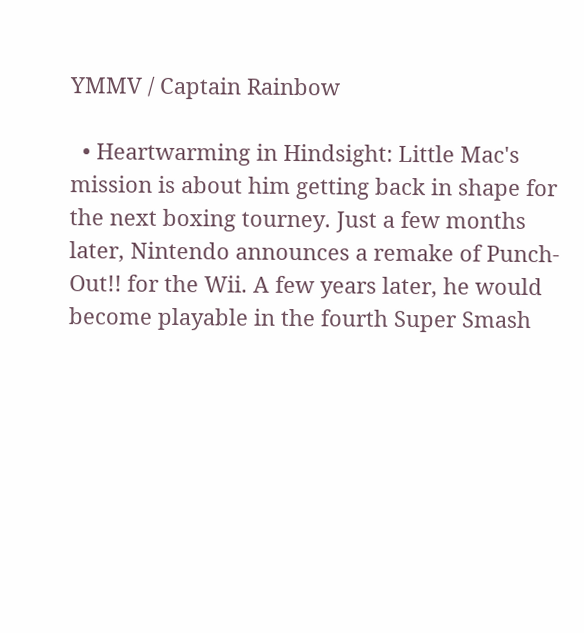YMMV / Captain Rainbow

  • Heartwarming in Hindsight: Little Mac's mission is about him getting back in shape for the next boxing tourney. Just a few months later, Nintendo announces a remake of Punch-Out!! for the Wii. A few years later, he would become playable in the fourth Super Smash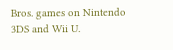Bros. games on Nintendo 3DS and Wii U.